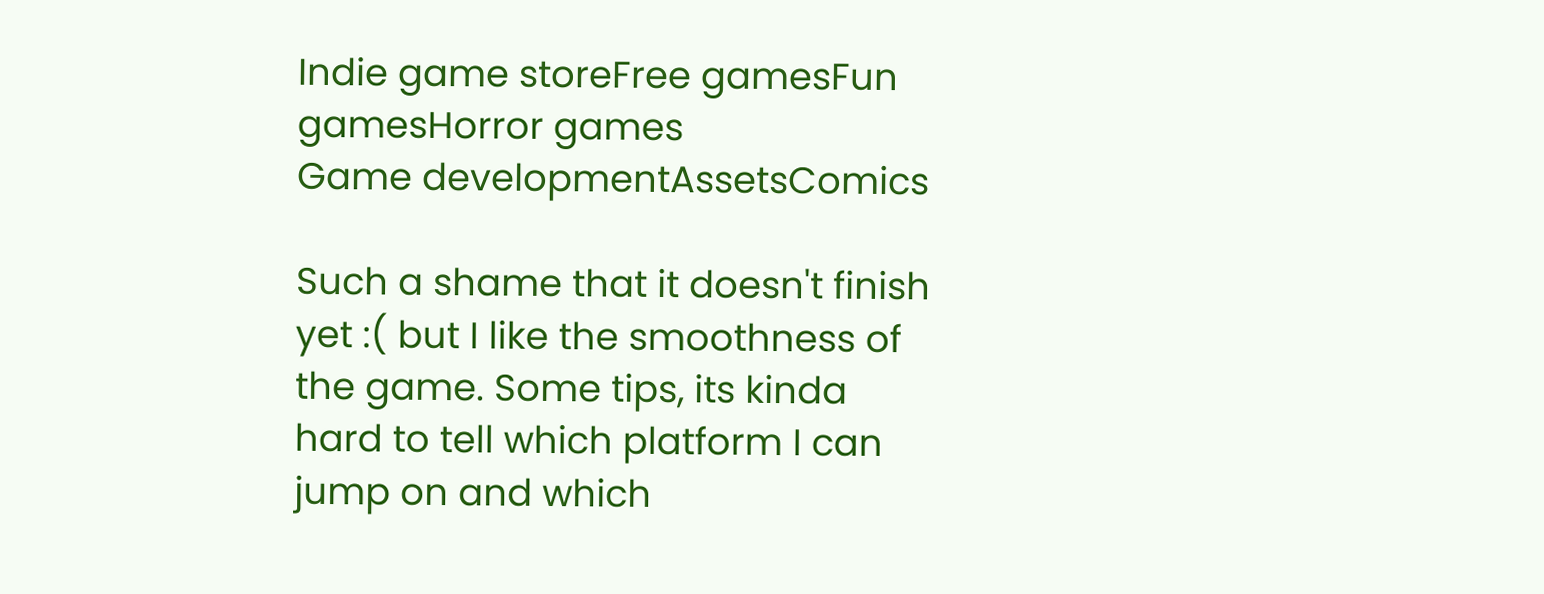Indie game storeFree gamesFun gamesHorror games
Game developmentAssetsComics

Such a shame that it doesn't finish yet :( but I like the smoothness of the game. Some tips, its kinda hard to tell which platform I can jump on and which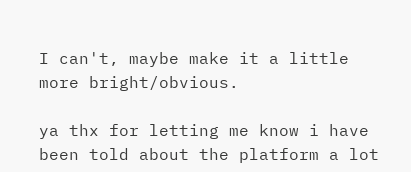I can't, maybe make it a little more bright/obvious.

ya thx for letting me know i have been told about the platform a lot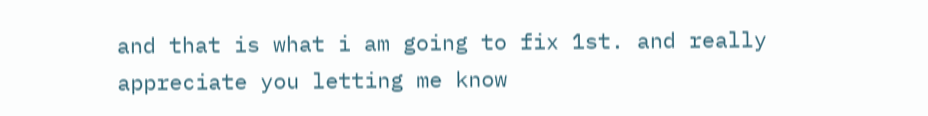and that is what i am going to fix 1st. and really appreciate you letting me know